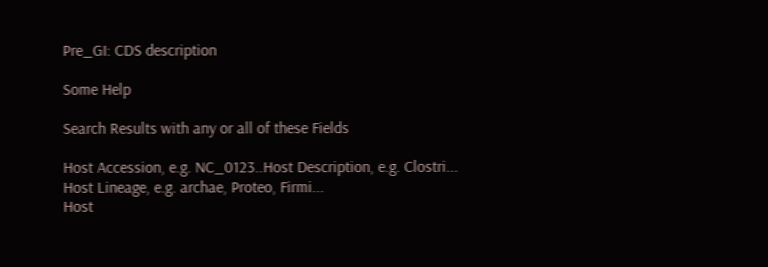Pre_GI: CDS description

Some Help

Search Results with any or all of these Fields

Host Accession, e.g. NC_0123..Host Description, e.g. Clostri...
Host Lineage, e.g. archae, Proteo, Firmi...
Host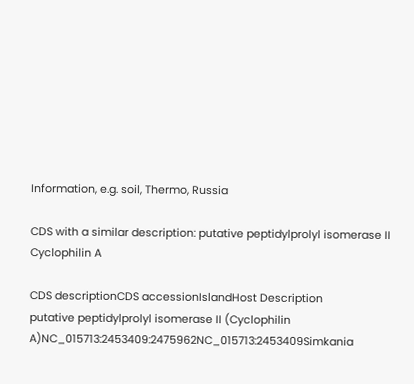Information, e.g. soil, Thermo, Russia

CDS with a similar description: putative peptidylprolyl isomerase II Cyclophilin A

CDS descriptionCDS accessionIslandHost Description
putative peptidylprolyl isomerase II (Cyclophilin A)NC_015713:2453409:2475962NC_015713:2453409Simkania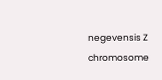negevensis Z chromosome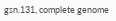gsn.131, complete genome